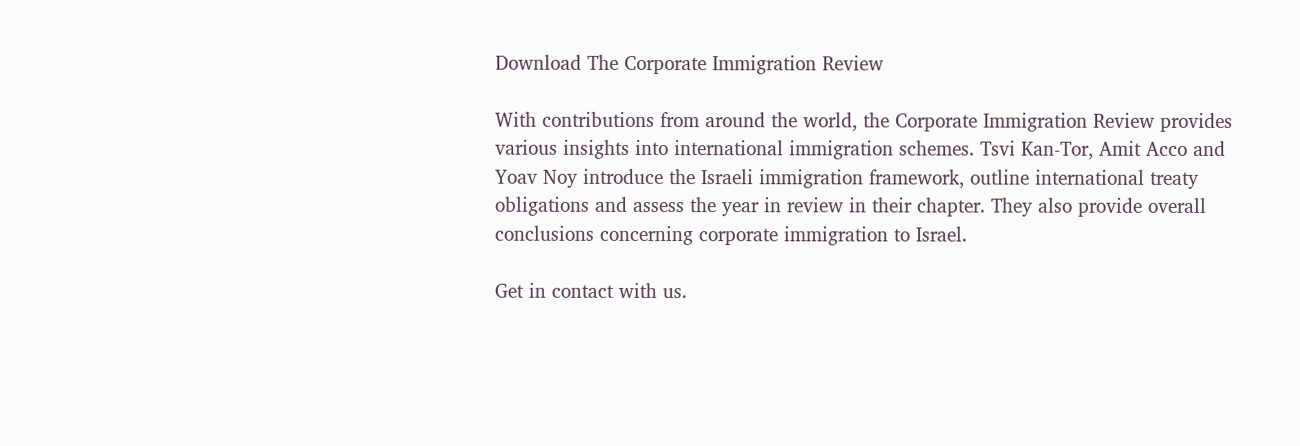Download The Corporate Immigration Review

With contributions from around the world, the Corporate Immigration Review provides various insights into international immigration schemes. Tsvi Kan-Tor, Amit Acco and Yoav Noy introduce the Israeli immigration framework, outline international treaty obligations and assess the year in review in their chapter. They also provide overall conclusions concerning corporate immigration to Israel.

Get in contact with us.